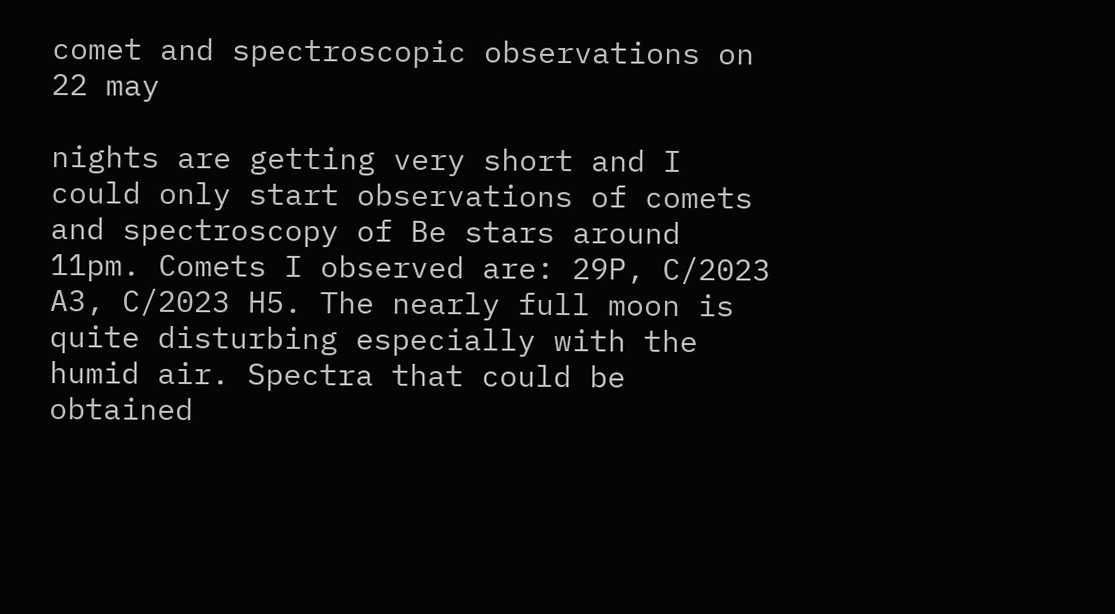comet and spectroscopic observations on 22 may

nights are getting very short and I could only start observations of comets and spectroscopy of Be stars around 11pm. Comets I observed are: 29P, C/2023 A3, C/2023 H5. The nearly full moon is quite disturbing especially with the humid air. Spectra that could be obtained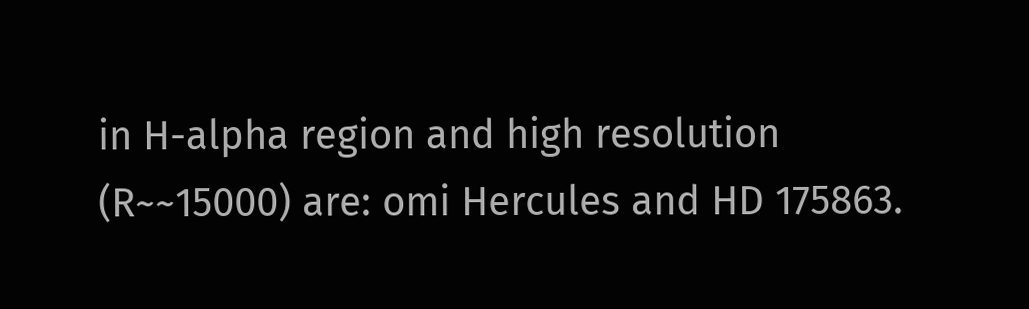in H-alpha region and high resolution (R~~15000) are: omi Hercules and HD 175863.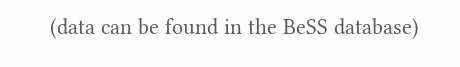(data can be found in the BeSS database)